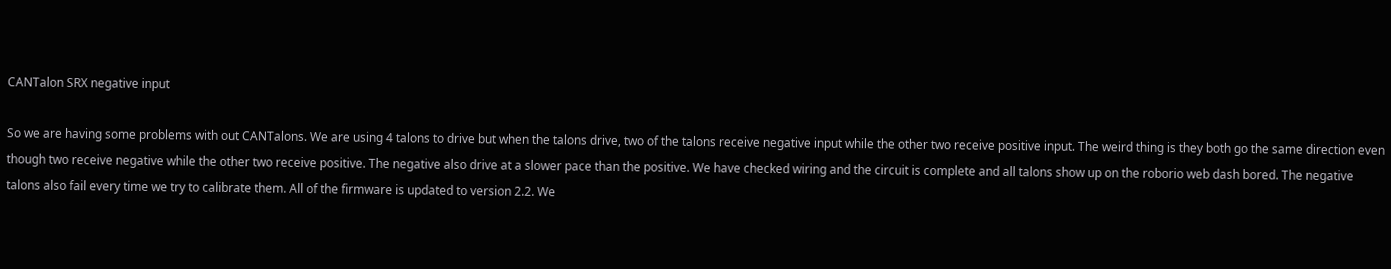CANTalon SRX negative input

So we are having some problems with out CANTalons. We are using 4 talons to drive but when the talons drive, two of the talons receive negative input while the other two receive positive input. The weird thing is they both go the same direction even though two receive negative while the other two receive positive. The negative also drive at a slower pace than the positive. We have checked wiring and the circuit is complete and all talons show up on the roborio web dash bored. The negative talons also fail every time we try to calibrate them. All of the firmware is updated to version 2.2. We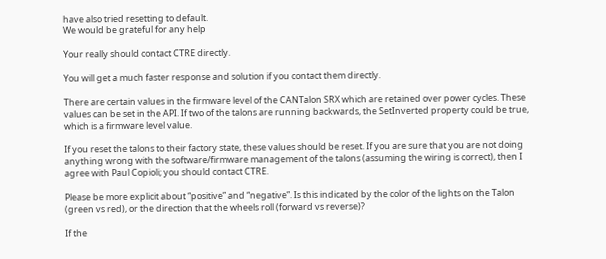have also tried resetting to default.
We would be grateful for any help

Your really should contact CTRE directly.

You will get a much faster response and solution if you contact them directly.

There are certain values in the firmware level of the CANTalon SRX which are retained over power cycles. These values can be set in the API. If two of the talons are running backwards, the SetInverted property could be true, which is a firmware level value.

If you reset the talons to their factory state, these values should be reset. If you are sure that you are not doing anything wrong with the software/firmware management of the talons (assuming the wiring is correct), then I agree with Paul Copioli; you should contact CTRE.

Please be more explicit about “positive” and “negative”. Is this indicated by the color of the lights on the Talon (green vs red), or the direction that the wheels roll (forward vs reverse)?

If the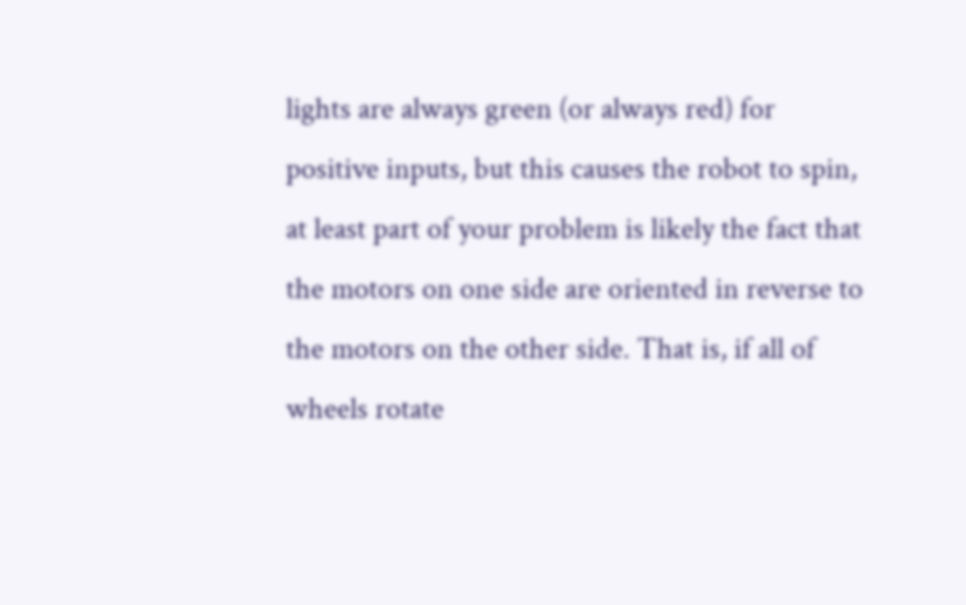lights are always green (or always red) for positive inputs, but this causes the robot to spin, at least part of your problem is likely the fact that the motors on one side are oriented in reverse to the motors on the other side. That is, if all of wheels rotate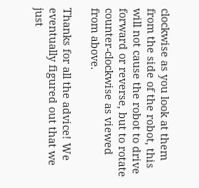clockwise as you look at them from the side of the robot, this will not cause the robot to drive forward or reverse, but to rotate counter-clockwise as viewed from above.

Thanks for all the advice! We eventually figured out that we just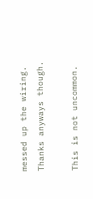messed up the wiring. Thanks anyways though.

This is not uncommon.